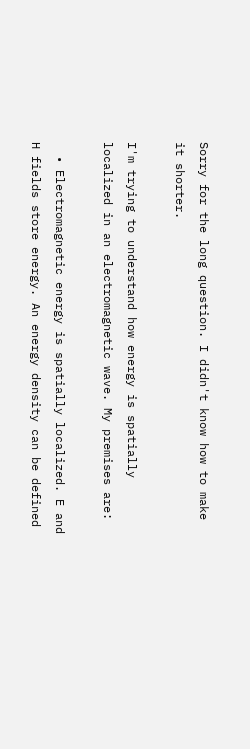Sorry for the long question. I didn't know how to make it shorter.

I'm trying to understand how energy is spatially localized in an electromagnetic wave. My premises are:

  • Electromagnetic energy is spatially localized. E and H fields store energy. An energy density can be defined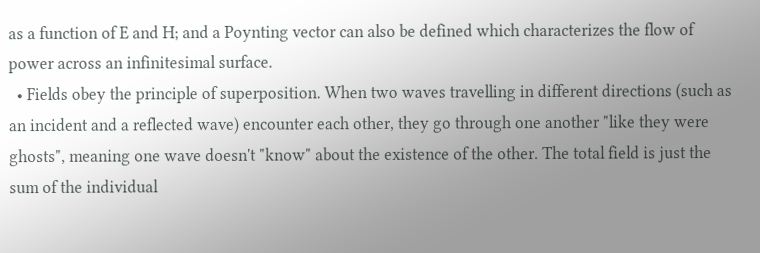as a function of E and H; and a Poynting vector can also be defined which characterizes the flow of power across an infinitesimal surface.
  • Fields obey the principle of superposition. When two waves travelling in different directions (such as an incident and a reflected wave) encounter each other, they go through one another "like they were ghosts", meaning one wave doesn't "know" about the existence of the other. The total field is just the sum of the individual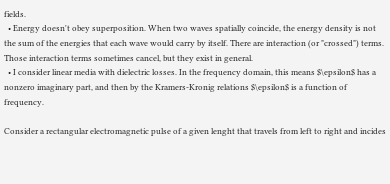fields.
  • Energy doesn't obey superposition. When two waves spatially coincide, the energy density is not the sum of the energies that each wave would carry by itself. There are interaction (or "crossed") terms. Those interaction terms sometimes cancel, but they exist in general.
  • I consider linear media with dielectric losses. In the frequency domain, this means $\epsilon$ has a nonzero imaginary part, and then by the Kramers-Kronig relations $\epsilon$ is a function of frequency.

Consider a rectangular electromagnetic pulse of a given lenght that travels from left to right and incides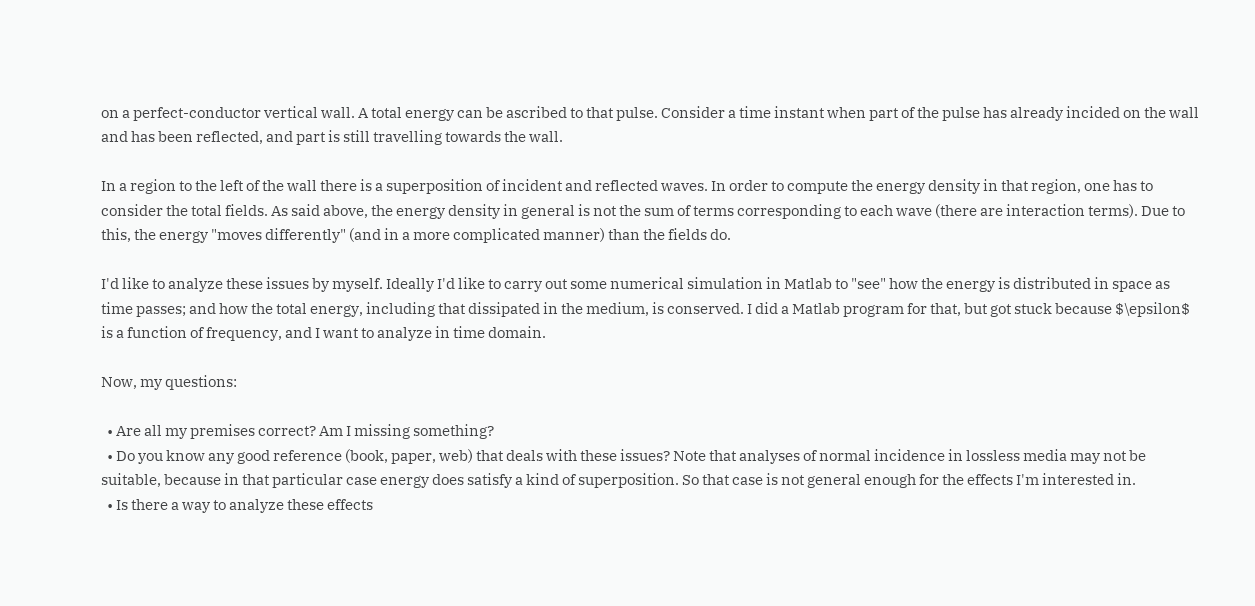on a perfect-conductor vertical wall. A total energy can be ascribed to that pulse. Consider a time instant when part of the pulse has already incided on the wall and has been reflected, and part is still travelling towards the wall.

In a region to the left of the wall there is a superposition of incident and reflected waves. In order to compute the energy density in that region, one has to consider the total fields. As said above, the energy density in general is not the sum of terms corresponding to each wave (there are interaction terms). Due to this, the energy "moves differently" (and in a more complicated manner) than the fields do.

I'd like to analyze these issues by myself. Ideally I'd like to carry out some numerical simulation in Matlab to "see" how the energy is distributed in space as time passes; and how the total energy, including that dissipated in the medium, is conserved. I did a Matlab program for that, but got stuck because $\epsilon$ is a function of frequency, and I want to analyze in time domain.

Now, my questions:

  • Are all my premises correct? Am I missing something?
  • Do you know any good reference (book, paper, web) that deals with these issues? Note that analyses of normal incidence in lossless media may not be suitable, because in that particular case energy does satisfy a kind of superposition. So that case is not general enough for the effects I'm interested in.
  • Is there a way to analyze these effects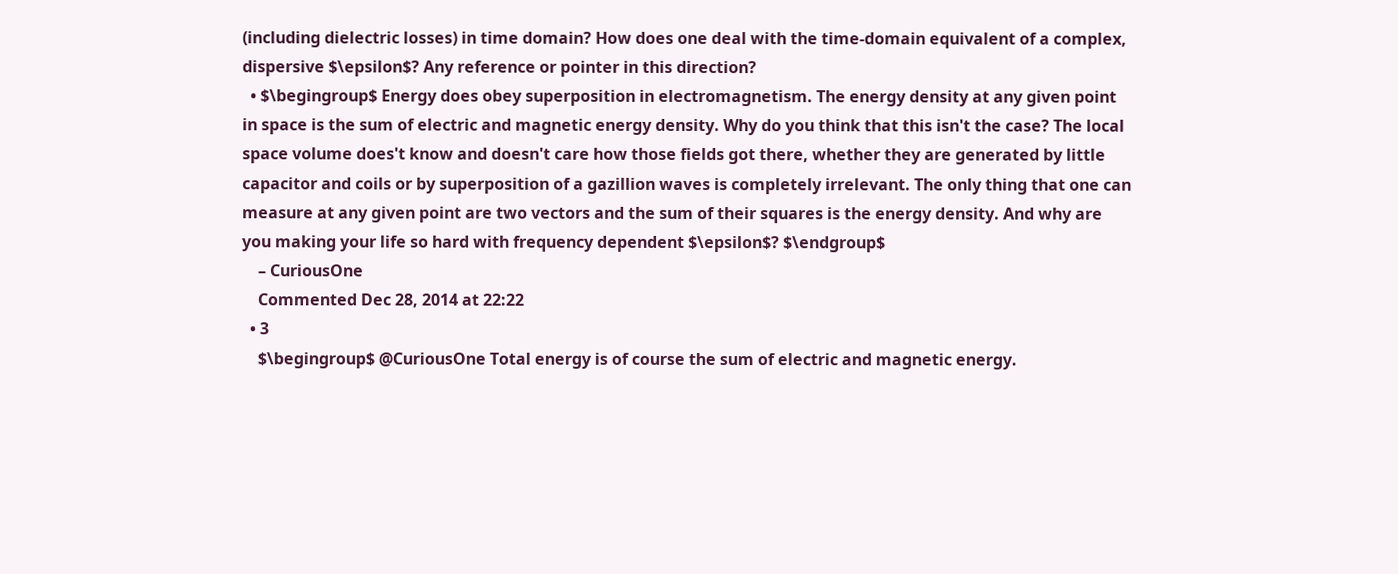(including dielectric losses) in time domain? How does one deal with the time-domain equivalent of a complex, dispersive $\epsilon$? Any reference or pointer in this direction?
  • $\begingroup$ Energy does obey superposition in electromagnetism. The energy density at any given point in space is the sum of electric and magnetic energy density. Why do you think that this isn't the case? The local space volume does't know and doesn't care how those fields got there, whether they are generated by little capacitor and coils or by superposition of a gazillion waves is completely irrelevant. The only thing that one can measure at any given point are two vectors and the sum of their squares is the energy density. And why are you making your life so hard with frequency dependent $\epsilon$? $\endgroup$
    – CuriousOne
    Commented Dec 28, 2014 at 22:22
  • 3
    $\begingroup$ @CuriousOne Total energy is of course the sum of electric and magnetic energy.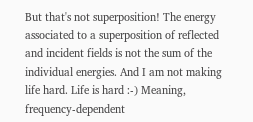But that's not superposition! The energy associated to a superposition of reflected and incident fields is not the sum of the individual energies. And I am not making life hard. Life is hard :-) Meaning, frequency-dependent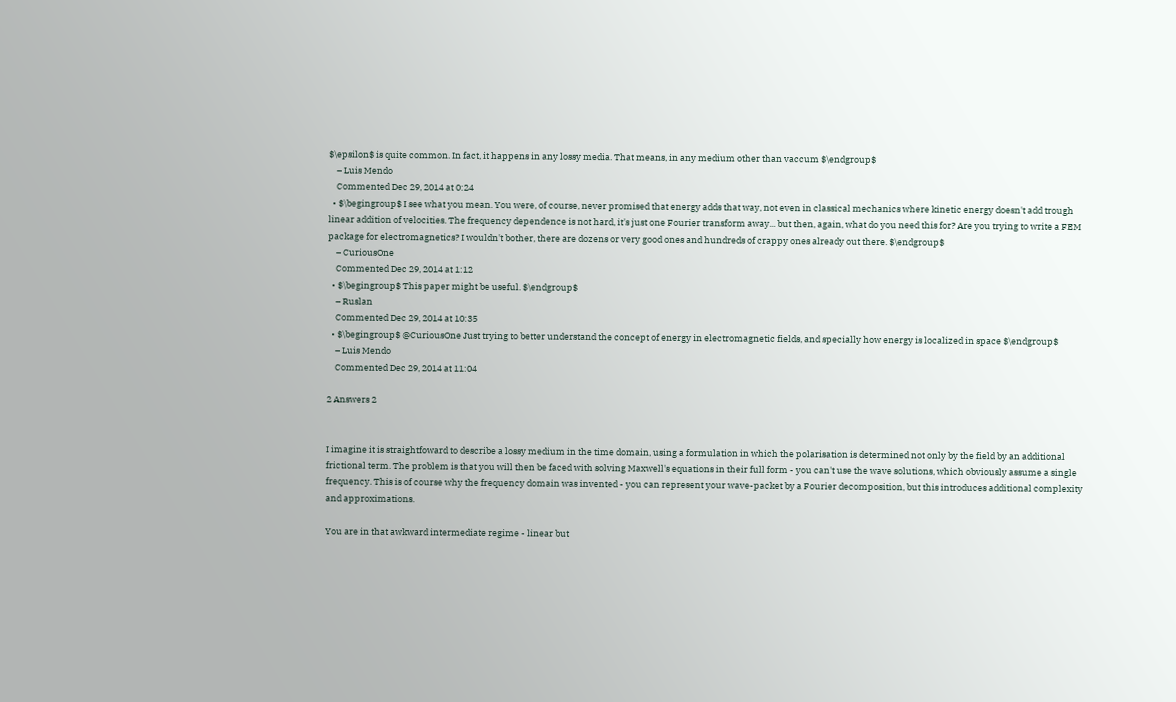$\epsilon$ is quite common. In fact, it happens in any lossy media. That means, in any medium other than vaccum $\endgroup$
    – Luis Mendo
    Commented Dec 29, 2014 at 0:24
  • $\begingroup$ I see what you mean. You were, of course, never promised that energy adds that way, not even in classical mechanics where kinetic energy doesn't add trough linear addition of velocities. The frequency dependence is not hard, it's just one Fourier transform away... but then, again, what do you need this for? Are you trying to write a FEM package for electromagnetics? I wouldn't bother, there are dozens or very good ones and hundreds of crappy ones already out there. $\endgroup$
    – CuriousOne
    Commented Dec 29, 2014 at 1:12
  • $\begingroup$ This paper might be useful. $\endgroup$
    – Ruslan
    Commented Dec 29, 2014 at 10:35
  • $\begingroup$ @CuriousOne Just trying to better understand the concept of energy in electromagnetic fields, and specially how energy is localized in space $\endgroup$
    – Luis Mendo
    Commented Dec 29, 2014 at 11:04

2 Answers 2


I imagine it is straightfoward to describe a lossy medium in the time domain, using a formulation in which the polarisation is determined not only by the field by an additional frictional term. The problem is that you will then be faced with solving Maxwell's equations in their full form - you can't use the wave solutions, which obviously assume a single frequency. This is of course why the frequency domain was invented - you can represent your wave-packet by a Fourier decomposition, but this introduces additional complexity and approximations.

You are in that awkward intermediate regime - linear but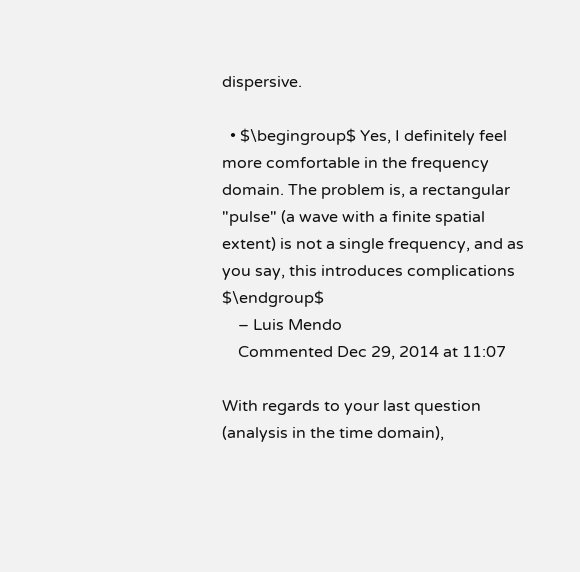dispersive.

  • $\begingroup$ Yes, I definitely feel more comfortable in the frequency domain. The problem is, a rectangular "pulse" (a wave with a finite spatial extent) is not a single frequency, and as you say, this introduces complications $\endgroup$
    – Luis Mendo
    Commented Dec 29, 2014 at 11:07

With regards to your last question (analysis in the time domain),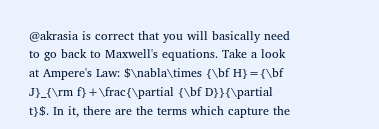@akrasia is correct that you will basically need to go back to Maxwell's equations. Take a look at Ampere's Law: $\nabla\times {\bf H}={\bf J}_{\rm f}+\frac{\partial {\bf D}}{\partial t}$. In it, there are the terms which capture the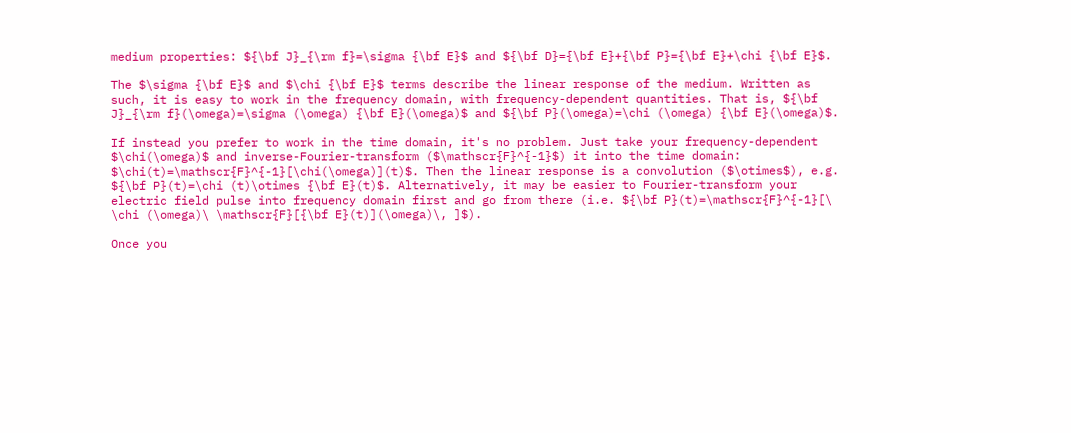medium properties: ${\bf J}_{\rm f}=\sigma {\bf E}$ and ${\bf D}={\bf E}+{\bf P}={\bf E}+\chi {\bf E}$.

The $\sigma {\bf E}$ and $\chi {\bf E}$ terms describe the linear response of the medium. Written as such, it is easy to work in the frequency domain, with frequency-dependent quantities. That is, ${\bf J}_{\rm f}(\omega)=\sigma (\omega) {\bf E}(\omega)$ and ${\bf P}(\omega)=\chi (\omega) {\bf E}(\omega)$.

If instead you prefer to work in the time domain, it's no problem. Just take your frequency-dependent $\chi(\omega)$ and inverse-Fourier-transform ($\mathscr{F}^{-1}$) it into the time domain: $\chi(t)=\mathscr{F}^{-1}[\chi(\omega)](t)$. Then the linear response is a convolution ($\otimes$), e.g. ${\bf P}(t)=\chi (t)\otimes {\bf E}(t)$. Alternatively, it may be easier to Fourier-transform your electric field pulse into frequency domain first and go from there (i.e. ${\bf P}(t)=\mathscr{F}^{-1}[\ \chi (\omega)\ \mathscr{F}[{\bf E}(t)](\omega)\, ]$).

Once you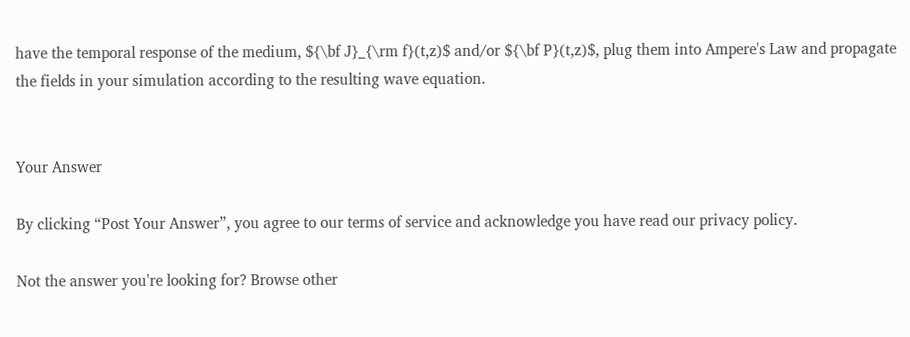have the temporal response of the medium, ${\bf J}_{\rm f}(t,z)$ and/or ${\bf P}(t,z)$, plug them into Ampere's Law and propagate the fields in your simulation according to the resulting wave equation.


Your Answer

By clicking “Post Your Answer”, you agree to our terms of service and acknowledge you have read our privacy policy.

Not the answer you're looking for? Browse other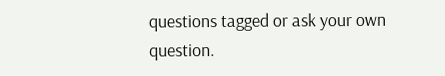questions tagged or ask your own question.